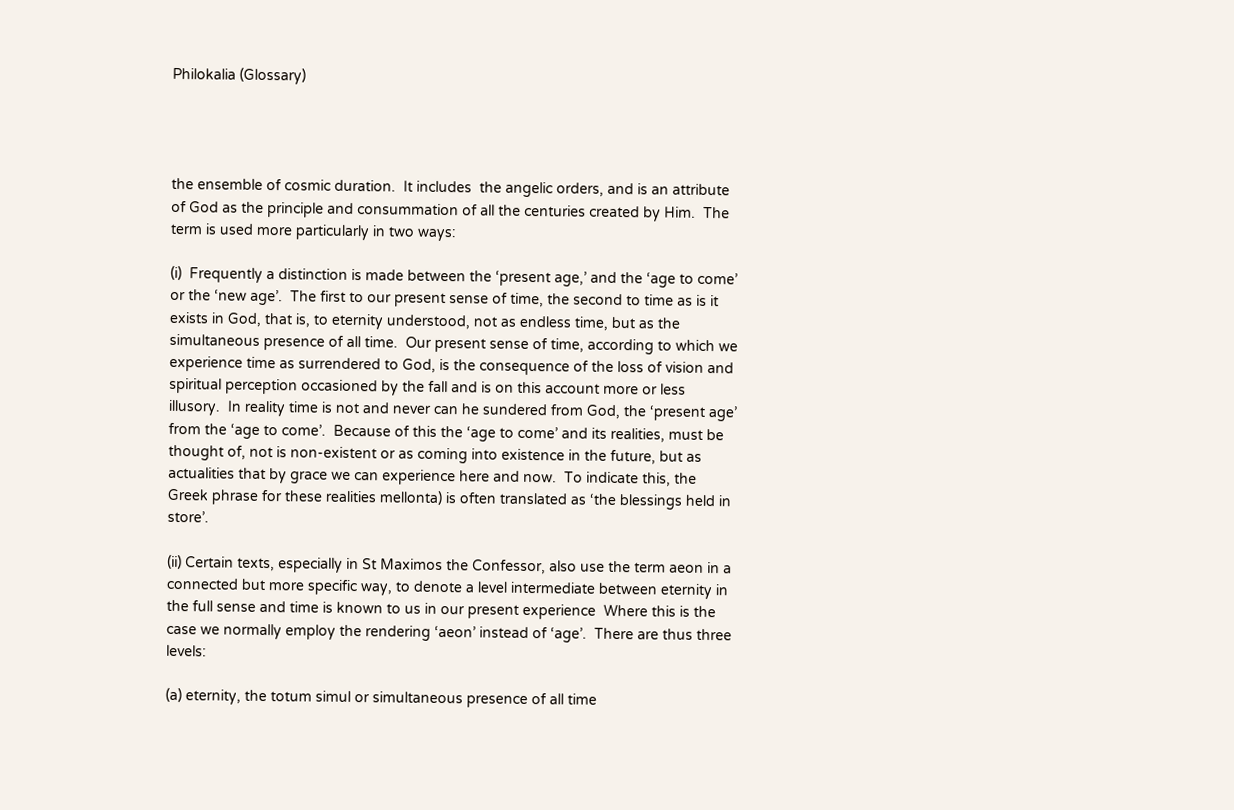Philokalia (Glossary)




the ensemble of cosmic duration.  It includes  the angelic orders, and is an attribute of God as the principle and consummation of all the centuries created by Him.  The term is used more particularly in two ways:

(i)  Frequently a distinction is made between the ‘present age,’ and the ‘age to come’ or the ‘new age’.  The first to our present sense of time, the second to time as is it exists in God, that is, to eternity understood, not as endless time, but as the simultaneous presence of all time.  Our present sense of time, according to which we experience time as surrendered to God, is the consequence of the loss of vision and spiritual perception occasioned by the fall and is on this account more or less illusory.  In reality time is not and never can he sundered from God, the ‘present age’ from the ‘age to come’.  Because of this the ‘age to come’ and its realities, must be thought of, not is non-existent or as coming into existence in the future, but as actualities that by grace we can experience here and now.  To indicate this, the Greek phrase for these realities mellonta) is often translated as ‘the blessings held in store’.

(ii) Certain texts, especially in St Maximos the Confessor, also use the term aeon in a connected but more specific way, to denote a level intermediate between eternity in the full sense and time is known to us in our present experience  Where this is the case we normally employ the rendering ‘aeon’ instead of ‘age’.  There are thus three levels:

(a) eternity, the totum simul or simultaneous presence of all time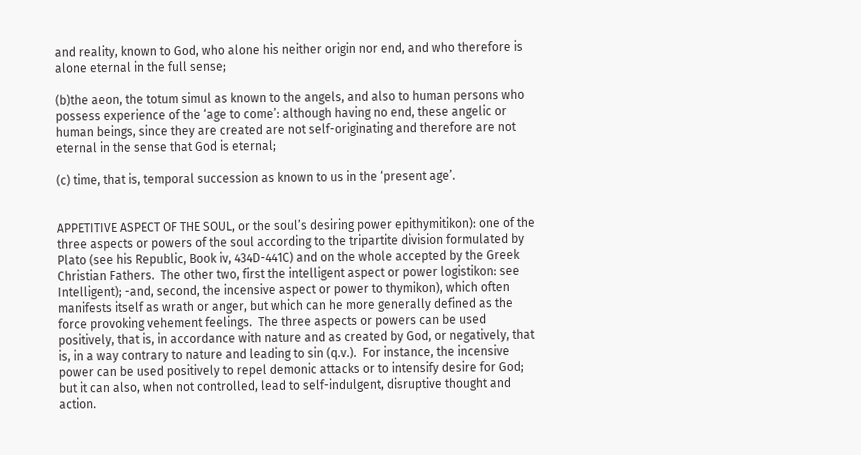and reality, known to God, who alone his neither origin nor end, and who therefore is alone eternal in the full sense;

(b)the aeon, the totum simul as known to the angels, and also to human persons who possess experience of the ‘age to come’: although having no end, these angelic or human beings, since they are created are not self-originating and therefore are not eternal in the sense that God is eternal;

(c) time, that is, temporal succession as known to us in the ‘present age’.


APPETITIVE ASPECT OF THE SOUL, or the soul’s desiring power epithymitikon): one of the three aspects or powers of the soul according to the tripartite division formulated by Plato (see his Republic, Book iv, 434D-441C) and on the whole accepted by the Greek Christian Fathers.  The other two, first the intelligent aspect or power logistikon: see Intelligent); -and, second, the incensive aspect or power to thymikon), which often manifests itself as wrath or anger, but which can he more generally defined as the force provoking vehement feelings.  The three aspects or powers can be used positively, that is, in accordance with nature and as created by God, or negatively, that is, in a way contrary to nature and leading to sin (q.v.).  For instance, the incensive power can be used positively to repel demonic attacks or to intensify desire for God; but it can also, when not controlled, lead to self-indulgent, disruptive thought and action.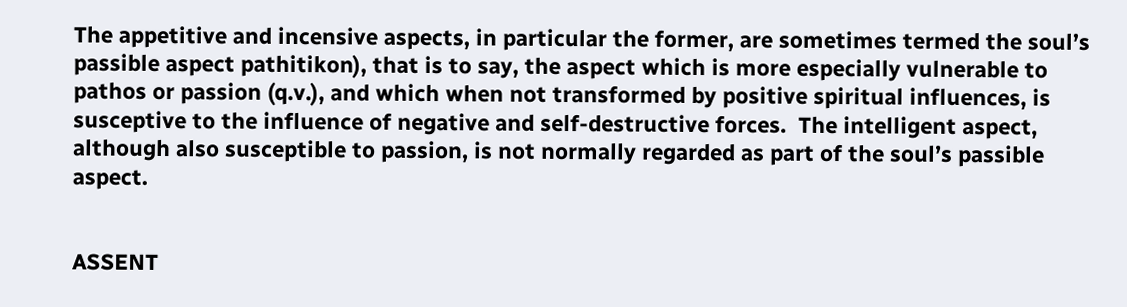The appetitive and incensive aspects, in particular the former, are sometimes termed the soul’s passible aspect pathitikon), that is to say, the aspect which is more especially vulnerable to pathos or passion (q.v.), and which when not transformed by positive spiritual influences, is susceptive to the influence of negative and self-destructive forces.  The intelligent aspect, although also susceptible to passion, is not normally regarded as part of the soul’s passible aspect.


ASSENT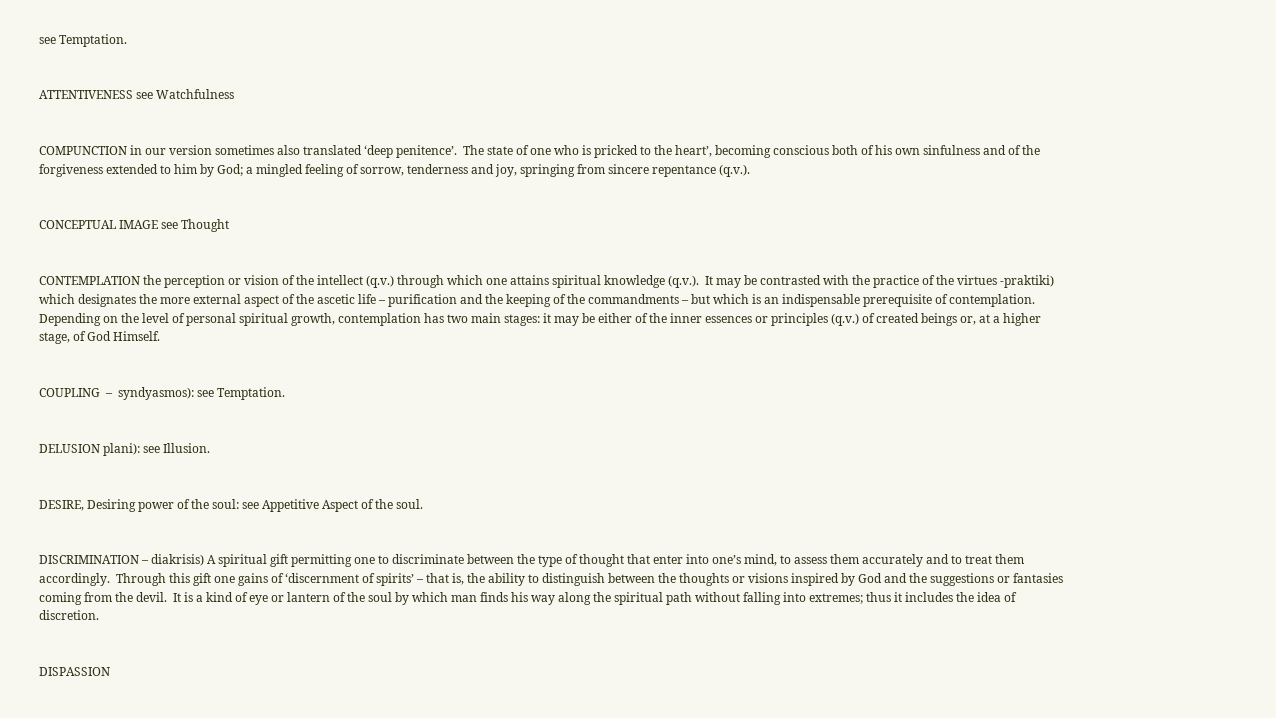see Temptation.


ATTENTIVENESS see Watchfulness


COMPUNCTION in our version sometimes also translated ‘deep penitence’.  The state of one who is pricked to the heart’, becoming conscious both of his own sinfulness and of the forgiveness extended to him by God; a mingled feeling of sorrow, tenderness and joy, springing from sincere repentance (q.v.).


CONCEPTUAL IMAGE see Thought


CONTEMPLATION the perception or vision of the intellect (q.v.) through which one attains spiritual knowledge (q.v.).  It may be contrasted with the practice of the virtues -praktiki) which designates the more external aspect of the ascetic life – purification and the keeping of the commandments – but which is an indispensable prerequisite of contemplation.  Depending on the level of personal spiritual growth, contemplation has two main stages: it may be either of the inner essences or principles (q.v.) of created beings or, at a higher stage, of God Himself.


COUPLING  –  syndyasmos): see Temptation.


DELUSION plani): see Illusion.


DESIRE, Desiring power of the soul: see Appetitive Aspect of the soul.


DISCRIMINATION – diakrisis) A spiritual gift permitting one to discriminate between the type of thought that enter into one’s mind, to assess them accurately and to treat them accordingly.  Through this gift one gains of ‘discernment of spirits’ – that is, the ability to distinguish between the thoughts or visions inspired by God and the suggestions or fantasies coming from the devil.  It is a kind of eye or lantern of the soul by which man finds his way along the spiritual path without falling into extremes; thus it includes the idea of discretion.


DISPASSION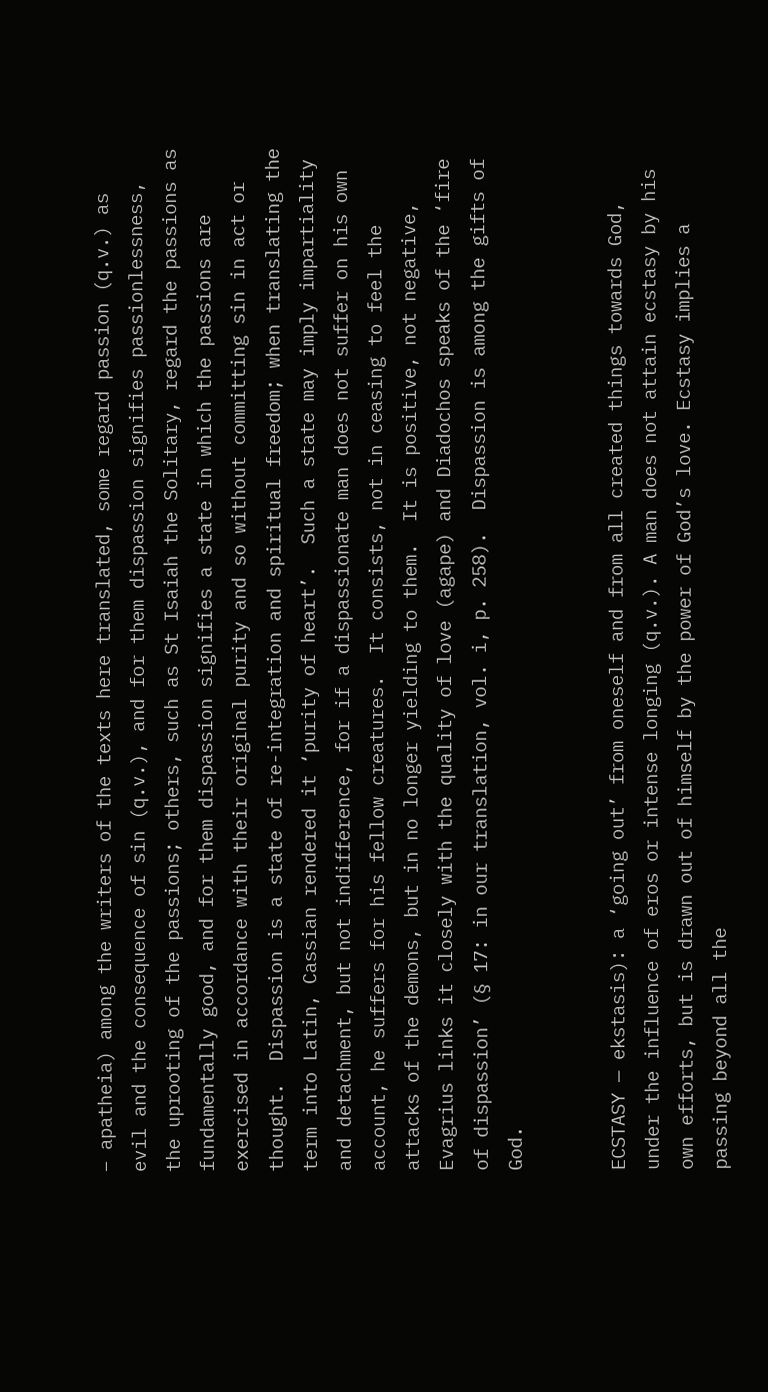– apatheia) among the writers of the texts here translated, some regard passion (q.v.) as evil and the consequence of sin (q.v.), and for them dispassion signifies passionlessness, the uprooting of the passions; others, such as St Isaiah the Solitary, regard the passions as fundamentally good, and for them dispassion signifies a state in which the passions are exercised in accordance with their original purity and so without committing sin in act or thought.  Dispassion is a state of re-integration and spiritual freedom; when translating the term into Latin, Cassian rendered it ‘purity of heart’.  Such a state may imply impartiality and detachment, but not indifference, for if a dispassionate man does not suffer on his own account, he suffers for his fellow creatures.  It consists, not in ceasing to feel the attacks of the demons, but in no longer yielding to them.  It is positive, not negative, Evagrius links it closely with the quality of love (agape) and Diadochos speaks of the ‘fire of dispassion’ (§ 17: in our translation, vol. i, p. 258).  Dispassion is among the gifts of God.


ECSTASY — ekstasis): a ‘going out’ from oneself and from all created things towards God, under the influence of eros or intense longing (q.v.). A man does not attain ecstasy by his own efforts, but is drawn out of himself by the power of God’s love. Ecstasy implies a passing beyond all the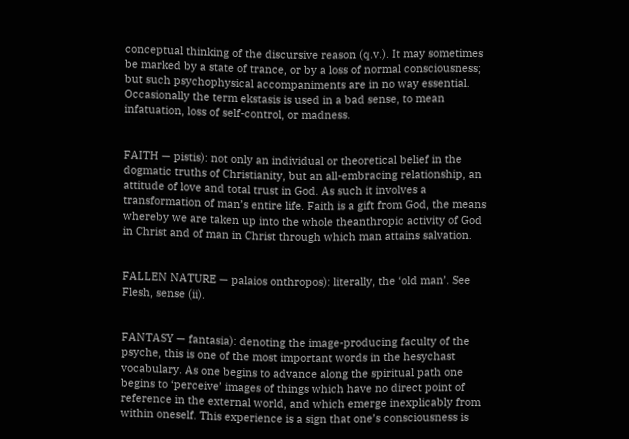conceptual thinking of the discursive reason (q.v.). It may sometimes be marked by a state of trance, or by a loss of normal consciousness; but such psychophysical accompaniments are in no way essential. Occasionally the term ekstasis is used in a bad sense, to mean infatuation, loss of self-control, or madness.


FAITH — pistis): not only an individual or theoretical belief in the dogmatic truths of Christianity, but an all-embracing relationship, an attitude of love and total trust in God. As such it involves a transformation of man’s entire life. Faith is a gift from God, the means whereby we are taken up into the whole theanthropic activity of God in Christ and of man in Christ through which man attains salvation.


FALLEN NATURE — palaios onthropos): literally, the ‘old man’. See Flesh, sense (ii).


FANTASY — fantasia): denoting the image-producing faculty of the psyche, this is one of the most important words in the hesychast vocabulary. As one begins to advance along the spiritual path one begins to ‘perceive’ images of things which have no direct point of reference in the external world, and which emerge inexplicably from within oneself. This experience is a sign that one’s consciousness is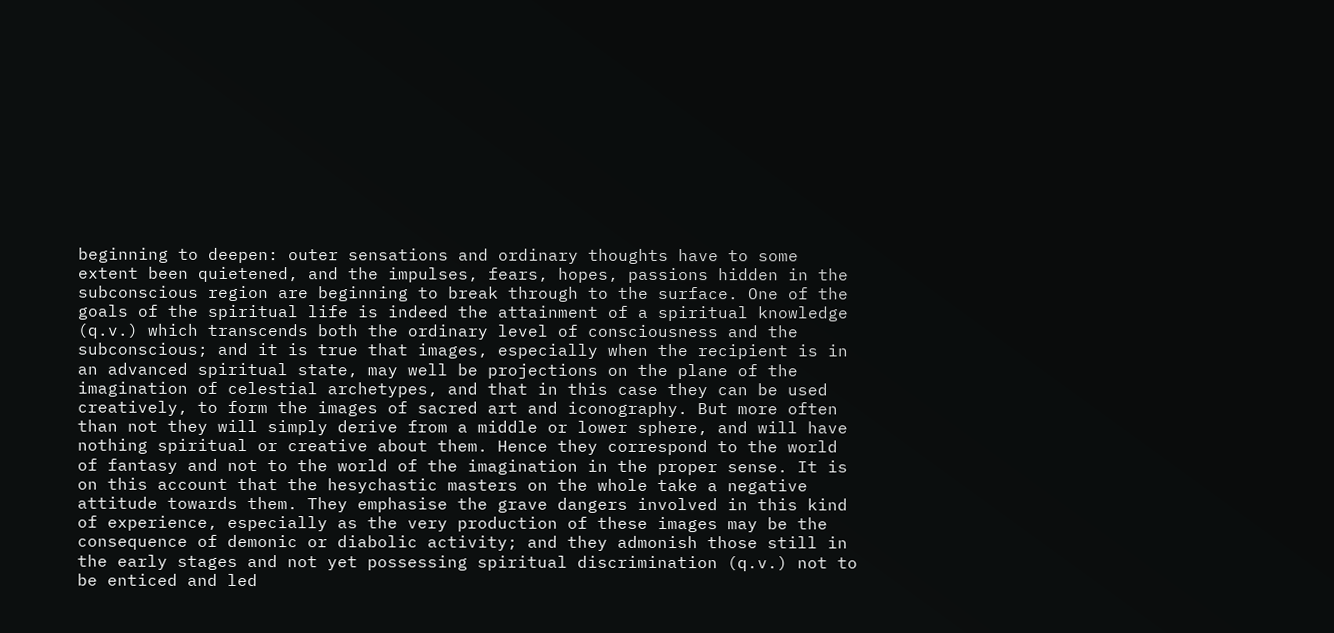beginning to deepen: outer sensations and ordinary thoughts have to some extent been quietened, and the impulses, fears, hopes, passions hidden in the subconscious region are beginning to break through to the surface. One of the goals of the spiritual life is indeed the attainment of a spiritual knowledge (q.v.) which transcends both the ordinary level of consciousness and the subconscious; and it is true that images, especially when the recipient is in an advanced spiritual state, may well be projections on the plane of the imagination of celestial archetypes, and that in this case they can be used creatively, to form the images of sacred art and iconography. But more often than not they will simply derive from a middle or lower sphere, and will have nothing spiritual or creative about them. Hence they correspond to the world of fantasy and not to the world of the imagination in the proper sense. It is on this account that the hesychastic masters on the whole take a negative attitude towards them. They emphasise the grave dangers involved in this kind of experience, especially as the very production of these images may be the consequence of demonic or diabolic activity; and they admonish those still in the early stages and not yet possessing spiritual discrimination (q.v.) not to be enticed and led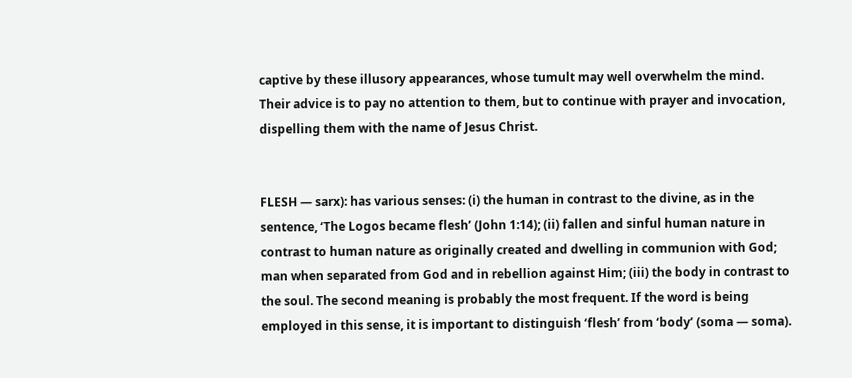captive by these illusory appearances, whose tumult may well overwhelm the mind. Their advice is to pay no attention to them, but to continue with prayer and invocation, dispelling them with the name of Jesus Christ.


FLESH — sarx): has various senses: (i) the human in contrast to the divine, as in the sentence, ‘The Logos became flesh’ (John 1:14); (ii) fallen and sinful human nature in contrast to human nature as originally created and dwelling in communion with God; man when separated from God and in rebellion against Him; (iii) the body in contrast to the soul. The second meaning is probably the most frequent. If the word is being employed in this sense, it is important to distinguish ‘flesh’ from ‘body’ (soma — soma).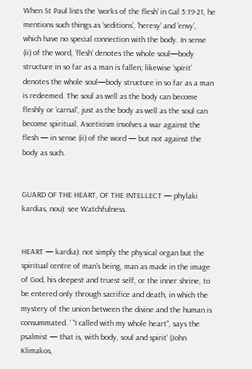When St Paul lists the ‘works of the flesh’ in Gal 5:19-21, he mentions such things as ‘seditions’, ‘heresy’ and ‘envy’, which have no special connection with the body. In sense (ii) of the word, ‘flesh’ denotes the whole soul—body structure in so far as a man is fallen; likewise ‘spirit’ denotes the whole soul—body structure in so far as a man is redeemed. The soul as well as the body can become fleshly or ‘carnal’, just as the body as well as the soul can become spiritual. Asceticism involves a war against the flesh — in sense (ii) of the word — but not against the body as such.


GUARD OF THE HEART, OF THE INTELLECT — phylaki kardias, nou): see Watchfulness.


HEART — kardia): not simply the physical organ but the spiritual centre of man’s being, man as made in the image of God, his deepest and truest self, or the inner shrine, to be entered only through sacrifice and death, in which the mystery of the union between the divine and the human is consummated. ‘ “I called with my whole heart”, says the psalmist — that is, with body, soul and spirit’ (John Klimakos,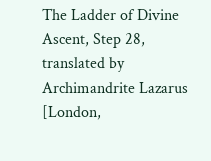The Ladder of Divine Ascent, Step 28, translated by Archimandrite Lazarus [London,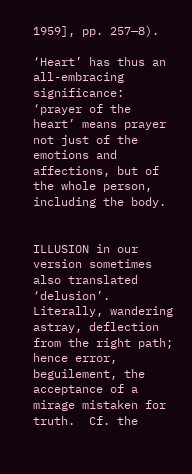1959], pp. 257—8).

‘Heart’ has thus an all-embracing significance: ‘prayer of the heart’ means prayer not just of the emotions and affections, but of the whole person, including the body.


ILLUSION in our version sometimes also translated ‘delusion’.  Literally, wandering astray, deflection from the right path; hence error, beguilement, the acceptance of a mirage mistaken for truth.  Cf. the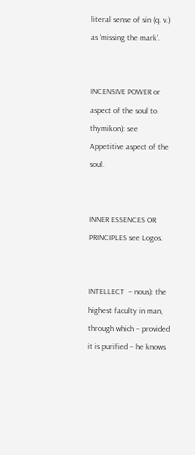literal sense of sin (q. v.) as ‘missing the mark’.


INCENSIVE POWER or aspect of the soul to thymikon): see Appetitive aspect of the soul.


INNER ESSENCES OR PRINCIPLES see Logos.


INTELLECT  – nous): the highest faculty in man, through which – provided it is purified – he knows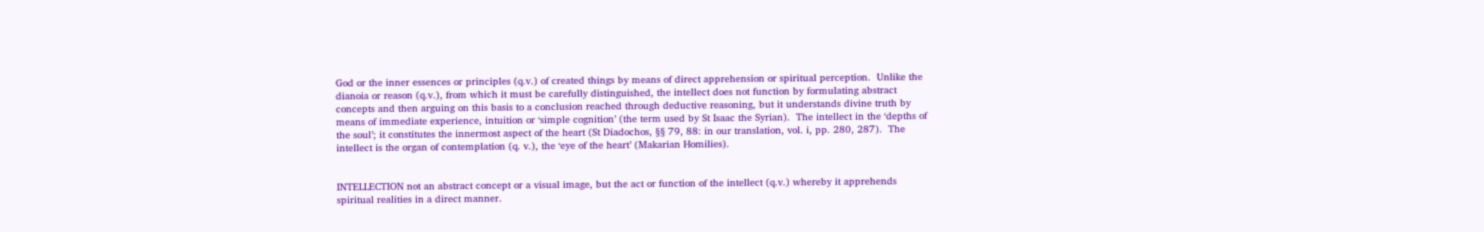God or the inner essences or principles (q.v.) of created things by means of direct apprehension or spiritual perception.  Unlike the dianoia or reason (q.v.), from which it must be carefully distinguished, the intellect does not function by formulating abstract concepts and then arguing on this basis to a conclusion reached through deductive reasoning, but it understands divine truth by means of immediate experience, intuition or ‘simple cognition’ (the term used by St Isaac the Syrian).  The intellect in the ‘depths of the soul’; it constitutes the innermost aspect of the heart (St Diadochos, §§ 79, 88: in our translation, vol. i, pp. 280, 287).  The intellect is the organ of contemplation (q. v.), the ‘eye of the heart’ (Makarian Homilies).


INTELLECTION not an abstract concept or a visual image, but the act or function of the intellect (q.v.) whereby it apprehends spiritual realities in a direct manner.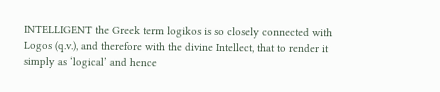INTELLIGENT the Greek term logikos is so closely connected with Logos (q.v.), and therefore with the divine Intellect, that to render it simply as ‘logical’ and hence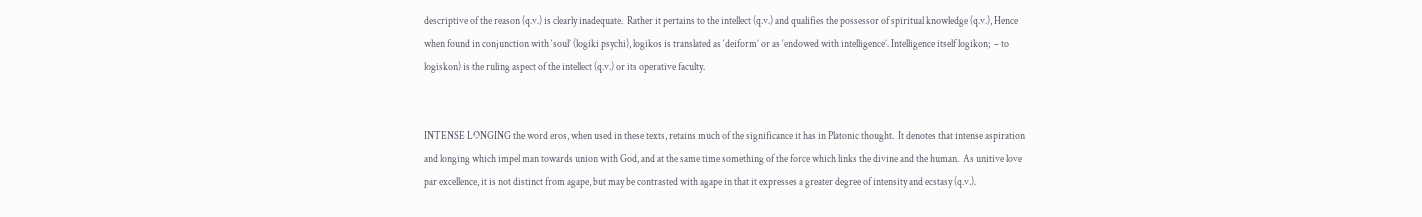descriptive of the reason (q.v.) is clearly inadequate.  Rather it pertains to the intellect (q.v.) and qualifies the possessor of spiritual knowledge (q.v.), Hence when found in conjunction with ‘soul’ (logiki psychi), logikos is translated as ‘deiform’ or as ‘endowed with intelligence’. Intelligence itself logikon;  – to logiskon) is the ruling aspect of the intellect (q.v.) or its operative faculty.


INTENSE LONGING the word eros, when used in these texts, retains much of the significance it has in Platonic thought.  It denotes that intense aspiration and longing which impel man towards union with God, and at the same time something of the force which links the divine and the human.  As unitive love par excellence, it is not distinct from agape, but may be contrasted with agape in that it expresses a greater degree of intensity and ecstasy (q.v.).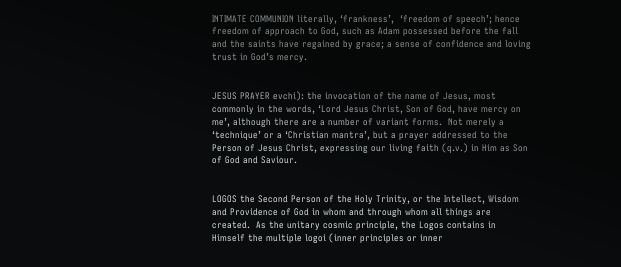INTIMATE COMMUNION literally, ‘frankness’,  ‘freedom of speech’; hence freedom of approach to God, such as Adam possessed before the fall and the saints have regained by grace; a sense of confidence and loving trust in God’s mercy.


JESUS PRAYER evchi): the invocation of the name of Jesus, most commonly in the words, ‘Lord Jesus Christ, Son of God, have mercy on me’, although there are a number of variant forms.  Not merely a ‘technique’ or a ‘Christian mantra’, but a prayer addressed to the Person of Jesus Christ, expressing our living faith (q.v.) in Him as Son of God and Saviour.


LOGOS the Second Person of the Holy Trinity, or the Intellect, Wisdom and Providence of God in whom and through whom all things are created.  As the unitary cosmic principle, the Logos contains in Himself the multiple logoi (inner principles or inner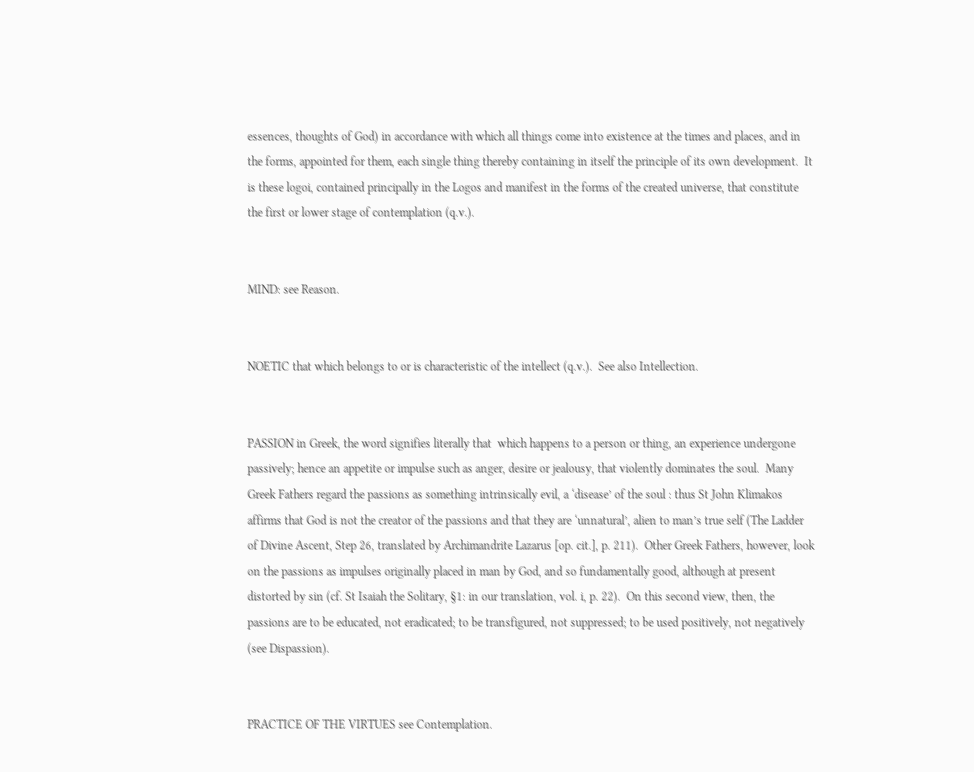essences, thoughts of God) in accordance with which all things come into existence at the times and places, and in the forms, appointed for them, each single thing thereby containing in itself the principle of its own development.  It is these logoi, contained principally in the Logos and manifest in the forms of the created universe, that constitute the first or lower stage of contemplation (q.v.).


MIND: see Reason.


NOETIC that which belongs to or is characteristic of the intellect (q.v.).  See also Intellection.


PASSION in Greek, the word signifies literally that  which happens to a person or thing, an experience undergone passively; hence an appetite or impulse such as anger, desire or jealousy, that violently dominates the soul.  Many Greek Fathers regard the passions as something intrinsically evil, a ‘disease’ of the soul : thus St John Klimakos affirms that God is not the creator of the passions and that they are ‘unnatural’, alien to man’s true self (The Ladder of Divine Ascent, Step 26, translated by Archimandrite Lazarus [op. cit.], p. 211).  Other Greek Fathers, however, look on the passions as impulses originally placed in man by God, and so fundamentally good, although at present distorted by sin (cf. St Isaiah the Solitary, §1: in our translation, vol. i, p. 22).  On this second view, then, the passions are to be educated, not eradicated; to be transfigured, not suppressed; to be used positively, not negatively (see Dispassion).


PRACTICE OF THE VIRTUES see Contemplation.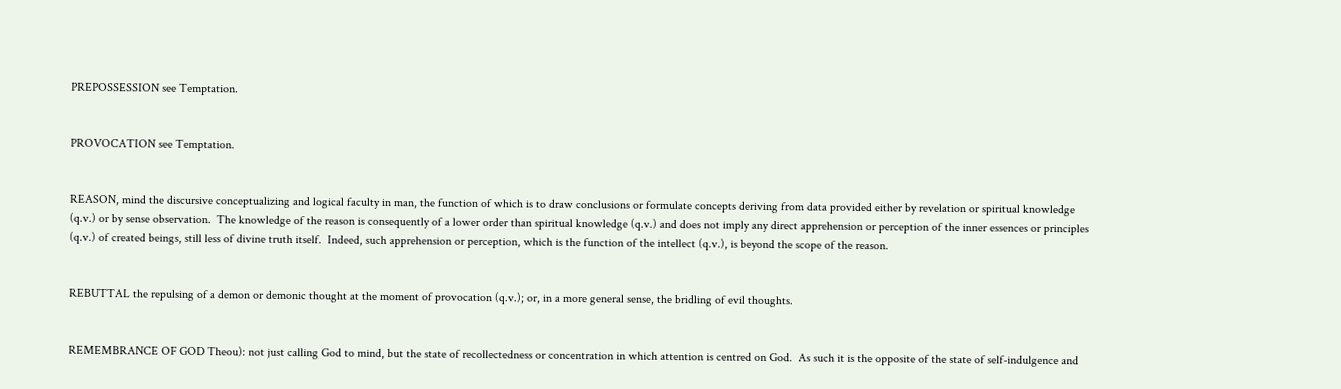PREPOSSESSION see Temptation.


PROVOCATION see Temptation.


REASON, mind the discursive conceptualizing and logical faculty in man, the function of which is to draw conclusions or formulate concepts deriving from data provided either by revelation or spiritual knowledge (q.v.) or by sense observation.  The knowledge of the reason is consequently of a lower order than spiritual knowledge (q.v.) and does not imply any direct apprehension or perception of the inner essences or principles (q.v.) of created beings, still less of divine truth itself.  Indeed, such apprehension or perception, which is the function of the intellect (q.v.), is beyond the scope of the reason.


REBUTTAL the repulsing of a demon or demonic thought at the moment of provocation (q.v.); or, in a more general sense, the bridling of evil thoughts.


REMEMBRANCE OF GOD Theou): not just calling God to mind, but the state of recollectedness or concentration in which attention is centred on God.  As such it is the opposite of the state of self-indulgence and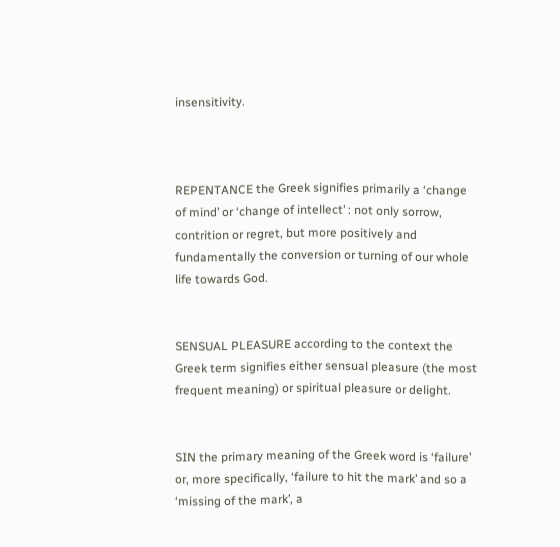insensitivity.



REPENTANCE the Greek signifies primarily a ‘change of mind’ or ‘change of intellect’ : not only sorrow, contrition or regret, but more positively and fundamentally the conversion or turning of our whole life towards God.


SENSUAL PLEASURE according to the context the Greek term signifies either sensual pleasure (the most frequent meaning) or spiritual pleasure or delight.


SIN the primary meaning of the Greek word is ‘failure’ or, more specifically, ‘failure to hit the mark’ and so a ‘missing of the mark’, a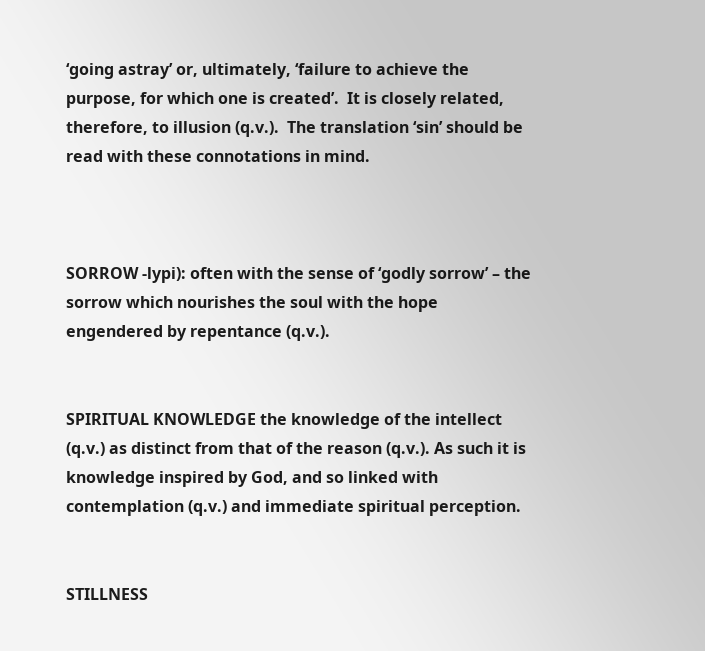‘going astray’ or, ultimately, ‘failure to achieve the purpose, for which one is created’.  It is closely related, therefore, to illusion (q.v.).  The translation ‘sin’ should be read with these connotations in mind.



SORROW -lypi): often with the sense of ‘godly sorrow’ – the sorrow which nourishes the soul with the hope engendered by repentance (q.v.).


SPIRITUAL KNOWLEDGE the knowledge of the intellect (q.v.) as distinct from that of the reason (q.v.). As such it is knowledge inspired by God, and so linked with contemplation (q.v.) and immediate spiritual perception.


STILLNESS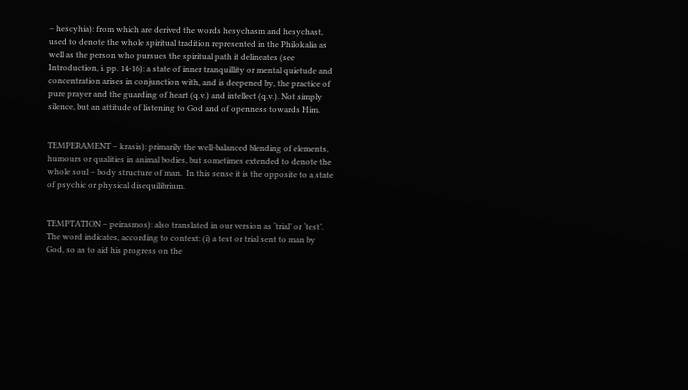– hescyhia): from which are derived the words hesychasm and hesychast, used to denote the whole spiritual tradition represented in the Philokalia as well as the person who pursues the spiritual path it delineates (see Introduction, i. pp. 14-16): a state of inner tranquillity or mental quietude and concentration arises in conjunction with, and is deepened by, the practice of pure prayer and the guarding of heart (q.v.) and intellect (q.v.). Not simply silence, but an attitude of listening to God and of openness towards Him.


TEMPERAMENT – krasis): primarily the well-balanced blending of elements, humours or qualities in animal bodies, but sometimes extended to denote the whole soul – body structure of man.  In this sense it is the opposite to a state of psychic or physical disequilibrium.


TEMPTATION – peirasmos): also translated in our version as ‘trial’ or ‘test’.  The word indicates, according to context: (i) a test or trial sent to man by God, so as to aid his progress on the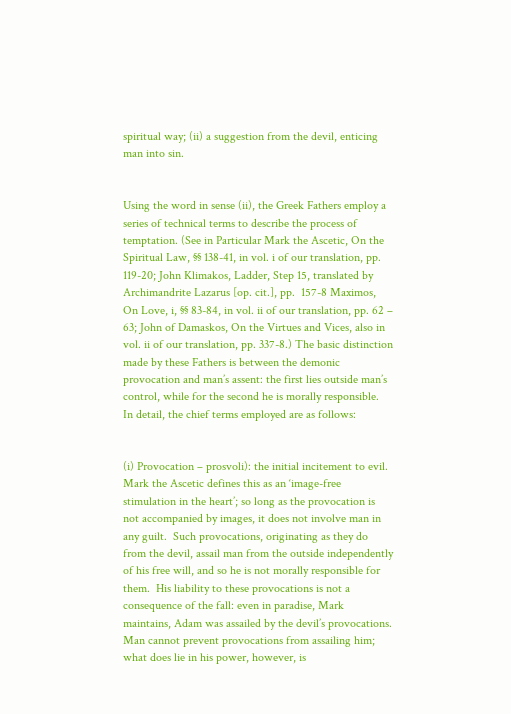spiritual way; (ii) a suggestion from the devil, enticing man into sin.


Using the word in sense (ii), the Greek Fathers employ a series of technical terms to describe the process of temptation. (See in Particular Mark the Ascetic, On the Spiritual Law, §§ 138-41, in vol. i of our translation, pp. 119-20; John Klimakos, Ladder, Step 15, translated by Archimandrite Lazarus [op. cit.], pp.  157-8 Maximos, On Love, i, §§ 83-84, in vol. ii of our translation, pp. 62 – 63; John of Damaskos, On the Virtues and Vices, also in vol. ii of our translation, pp. 337-8.) The basic distinction made by these Fathers is between the demonic provocation and man’s assent: the first lies outside man’s control, while for the second he is morally responsible.  In detail, the chief terms employed are as follows:


(i) Provocation – prosvoli): the initial incitement to evil.  Mark the Ascetic defines this as an ‘image-free stimulation in the heart’; so long as the provocation is not accompanied by images, it does not involve man in any guilt.  Such provocations, originating as they do from the devil, assail man from the outside independently of his free will, and so he is not morally responsible for them.  His liability to these provocations is not a consequence of the fall: even in paradise, Mark maintains, Adam was assailed by the devil’s provocations.  Man cannot prevent provocations from assailing him; what does lie in his power, however, is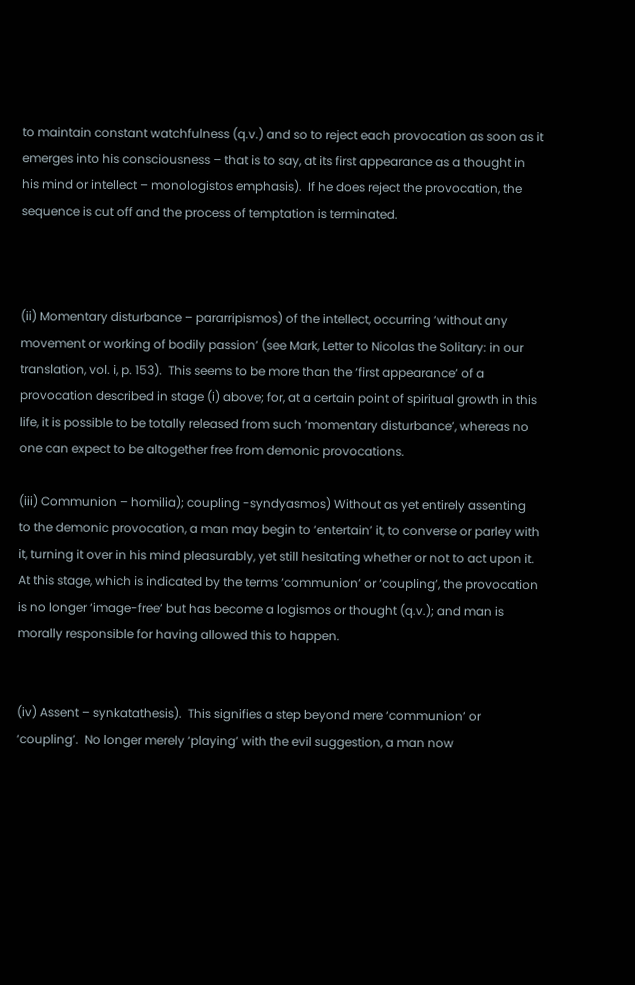to maintain constant watchfulness (q.v.) and so to reject each provocation as soon as it emerges into his consciousness – that is to say, at its first appearance as a thought in his mind or intellect – monologistos emphasis).  If he does reject the provocation, the sequence is cut off and the process of temptation is terminated.



(ii) Momentary disturbance – pararripismos) of the intellect, occurring ‘without any movement or working of bodily passion’ (see Mark, Letter to Nicolas the Solitary: in our translation, vol. i, p. 153).  This seems to be more than the ‘first appearance’ of a provocation described in stage (i) above; for, at a certain point of spiritual growth in this life, it is possible to be totally released from such ‘momentary disturbance’, whereas no one can expect to be altogether free from demonic provocations.

(iii) Communion – homilia); coupling -syndyasmos) Without as yet entirely assenting to the demonic provocation, a man may begin to ‘entertain’ it, to converse or parley with it, turning it over in his mind pleasurably, yet still hesitating whether or not to act upon it.  At this stage, which is indicated by the terms ‘communion’ or ‘coupling’, the provocation is no longer ‘image-free’ but has become a logismos or thought (q.v.); and man is morally responsible for having allowed this to happen.


(iv) Assent – synkatathesis).  This signifies a step beyond mere ‘communion’ or ‘coupling’.  No longer merely ‘playing’ with the evil suggestion, a man now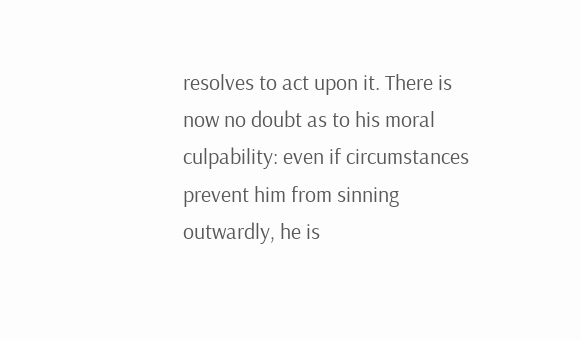resolves to act upon it. There is now no doubt as to his moral culpability: even if circumstances prevent him from sinning outwardly, he is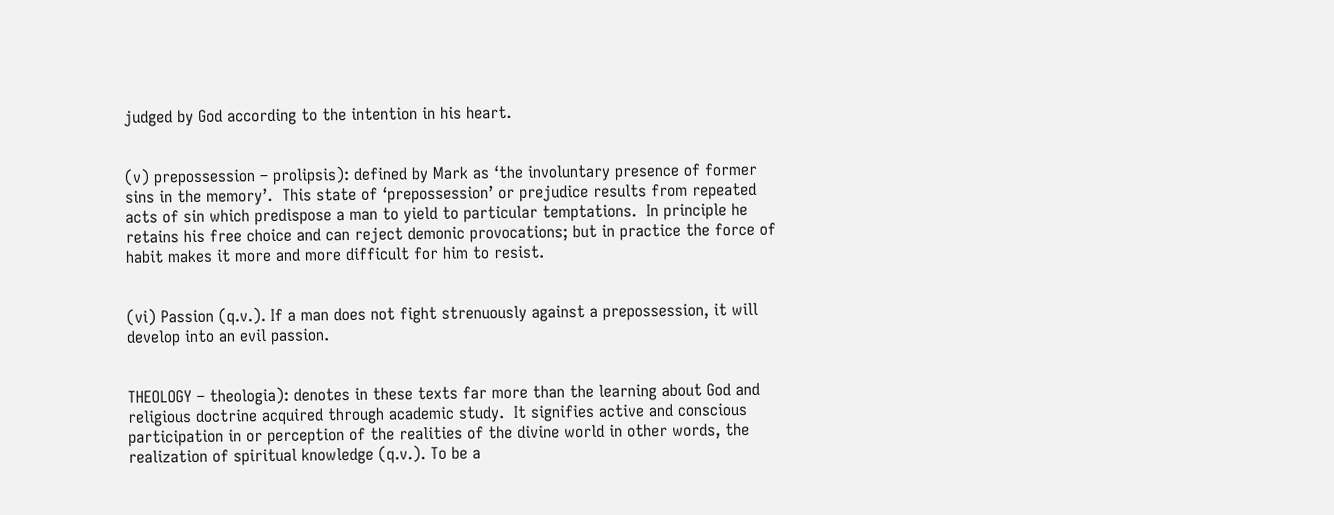judged by God according to the intention in his heart.


(v) prepossession – prolipsis): defined by Mark as ‘the involuntary presence of former sins in the memory’.  This state of ‘prepossession’ or prejudice results from repeated acts of sin which predispose a man to yield to particular temptations.  In principle he retains his free choice and can reject demonic provocations; but in practice the force of habit makes it more and more difficult for him to resist.


(vi) Passion (q.v.). If a man does not fight strenuously against a prepossession, it will develop into an evil passion.


THEOLOGY – theologia): denotes in these texts far more than the learning about God and religious doctrine acquired through academic study.  It signifies active and conscious participation in or perception of the realities of the divine world in other words, the realization of spiritual knowledge (q.v.). To be a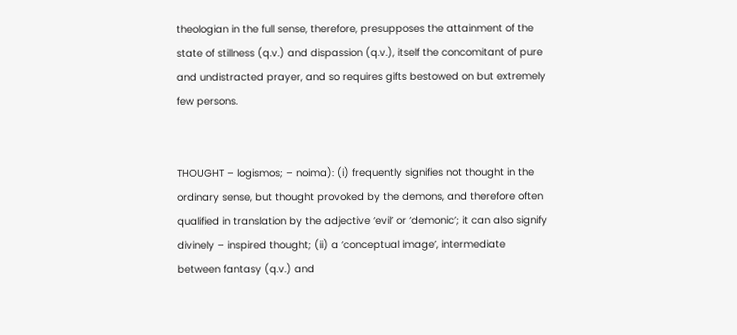theologian in the full sense, therefore, presupposes the attainment of the state of stillness (q.v.) and dispassion (q.v.), itself the concomitant of pure and undistracted prayer, and so requires gifts bestowed on but extremely few persons.


THOUGHT – logismos; – noima): (i) frequently signifies not thought in the ordinary sense, but thought provoked by the demons, and therefore often qualified in translation by the adjective ‘evil’ or ‘demonic’; it can also signify divinely – inspired thought; (ii) a ‘conceptual image’, intermediate between fantasy (q.v.) and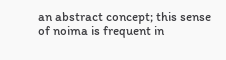an abstract concept; this sense of noima is frequent in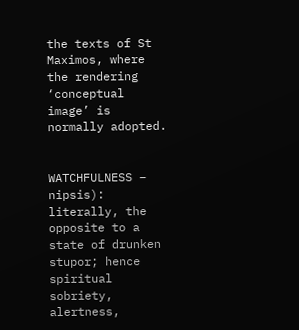the texts of St Maximos, where the rendering ‘conceptual image’ is normally adopted.


WATCHFULNESS – nipsis): literally, the opposite to a state of drunken stupor; hence spiritual sobriety, alertness,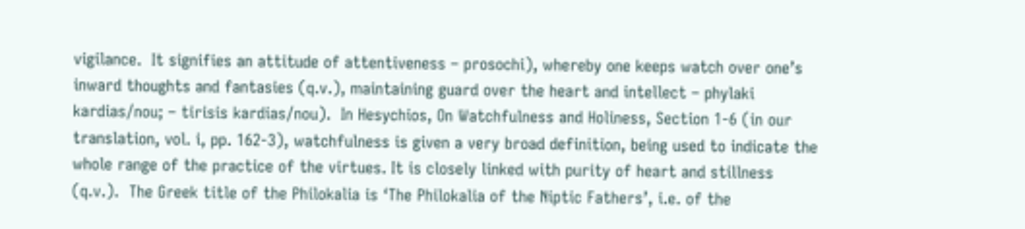vigilance.  It signifies an attitude of attentiveness – prosochi), whereby one keeps watch over one’s inward thoughts and fantasies (q.v.), maintaining guard over the heart and intellect – phylaki kardias/nou; – tirisis kardias/nou).  In Hesychios, On Watchfulness and Holiness, Section 1-6 (in our translation, vol. i, pp. 162-3), watchfulness is given a very broad definition, being used to indicate the whole range of the practice of the virtues. It is closely linked with purity of heart and stillness (q.v.).  The Greek title of the Philokalia is ‘The Philokalia of the Niptic Fathers’, i.e. of the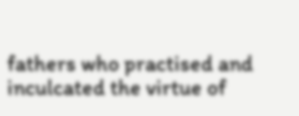fathers who practised and inculcated the virtue of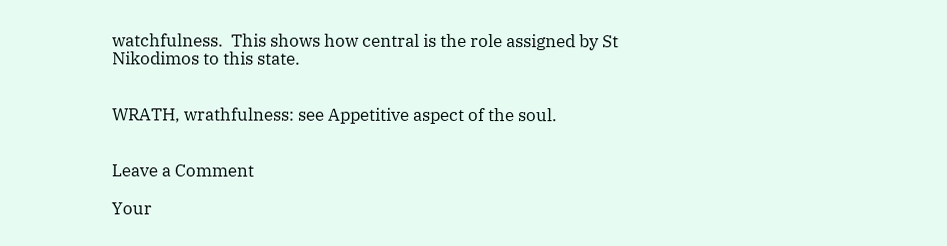watchfulness.  This shows how central is the role assigned by St Nikodimos to this state.


WRATH, wrathfulness: see Appetitive aspect of the soul.


Leave a Comment

Your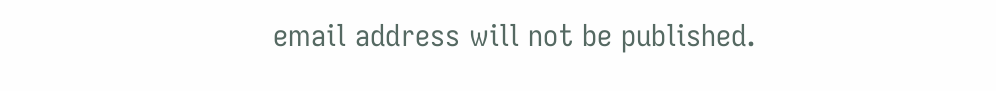email address will not be published.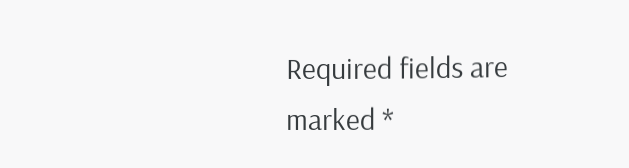Required fields are marked *